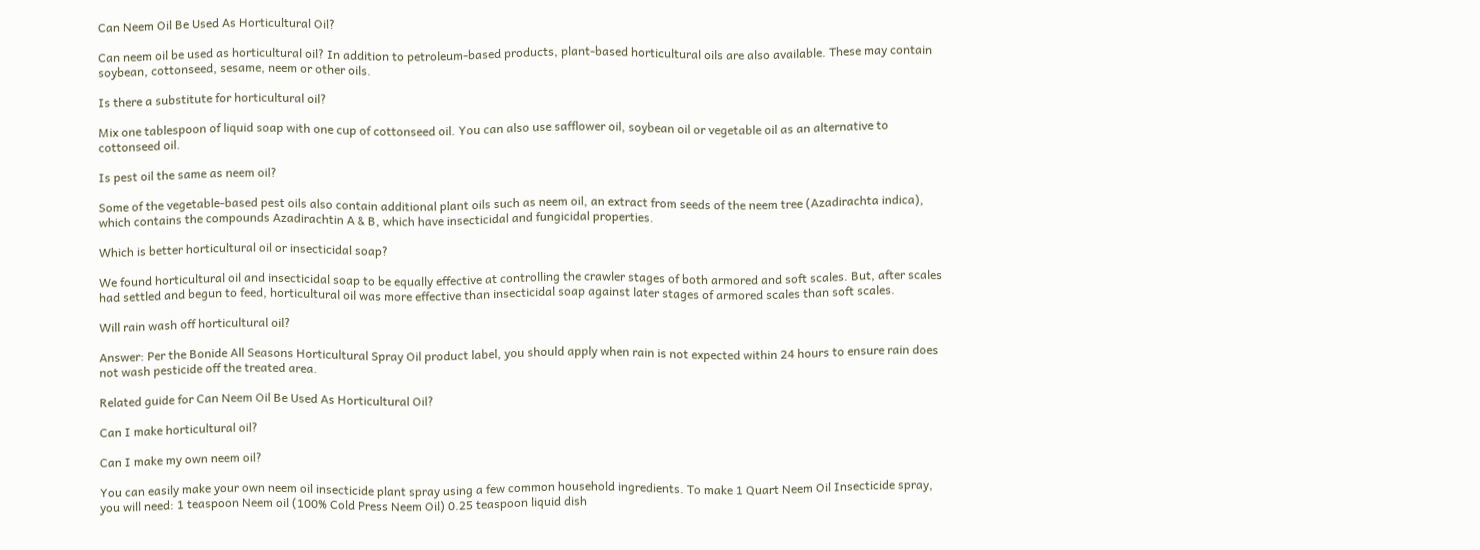Can Neem Oil Be Used As Horticultural Oil?

Can neem oil be used as horticultural oil? In addition to petroleum-based products, plant-based horticultural oils are also available. These may contain soybean, cottonseed, sesame, neem or other oils.

Is there a substitute for horticultural oil?

Mix one tablespoon of liquid soap with one cup of cottonseed oil. You can also use safflower oil, soybean oil or vegetable oil as an alternative to cottonseed oil.

Is pest oil the same as neem oil?

Some of the vegetable-based pest oils also contain additional plant oils such as neem oil, an extract from seeds of the neem tree (Azadirachta indica), which contains the compounds Azadirachtin A & B, which have insecticidal and fungicidal properties.

Which is better horticultural oil or insecticidal soap?

We found horticultural oil and insecticidal soap to be equally effective at controlling the crawler stages of both armored and soft scales. But, after scales had settled and begun to feed, horticultural oil was more effective than insecticidal soap against later stages of armored scales than soft scales.

Will rain wash off horticultural oil?

Answer: Per the Bonide All Seasons Horticultural Spray Oil product label, you should apply when rain is not expected within 24 hours to ensure rain does not wash pesticide off the treated area.

Related guide for Can Neem Oil Be Used As Horticultural Oil?

Can I make horticultural oil?

Can I make my own neem oil?

You can easily make your own neem oil insecticide plant spray using a few common household ingredients. To make 1 Quart Neem Oil Insecticide spray, you will need: 1 teaspoon Neem oil (100% Cold Press Neem Oil) 0.25 teaspoon liquid dish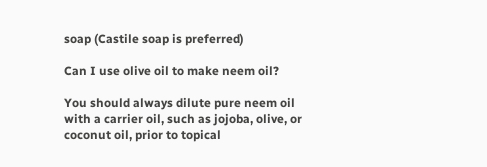soap (Castile soap is preferred)

Can I use olive oil to make neem oil?

You should always dilute pure neem oil with a carrier oil, such as jojoba, olive, or coconut oil, prior to topical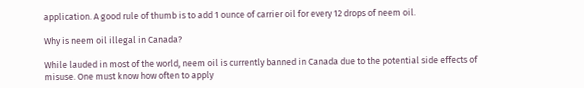application. A good rule of thumb is to add 1 ounce of carrier oil for every 12 drops of neem oil.

Why is neem oil illegal in Canada?

While lauded in most of the world, neem oil is currently banned in Canada due to the potential side effects of misuse. One must know how often to apply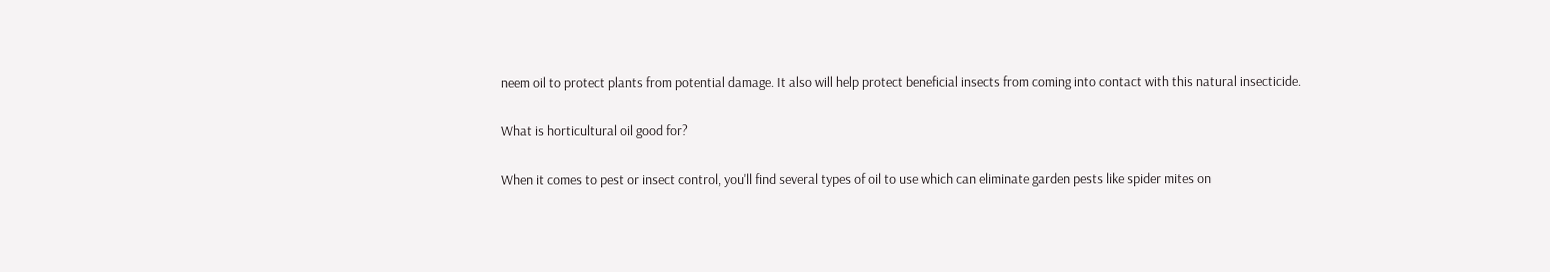neem oil to protect plants from potential damage. It also will help protect beneficial insects from coming into contact with this natural insecticide.

What is horticultural oil good for?

When it comes to pest or insect control, you'll find several types of oil to use which can eliminate garden pests like spider mites on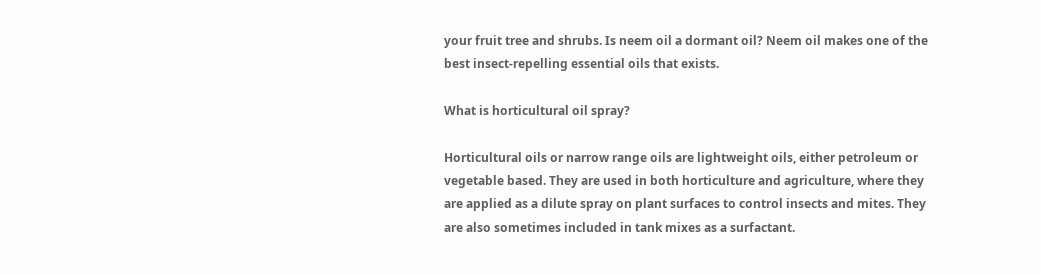your fruit tree and shrubs. Is neem oil a dormant oil? Neem oil makes one of the best insect-repelling essential oils that exists.

What is horticultural oil spray?

Horticultural oils or narrow range oils are lightweight oils, either petroleum or vegetable based. They are used in both horticulture and agriculture, where they are applied as a dilute spray on plant surfaces to control insects and mites. They are also sometimes included in tank mixes as a surfactant.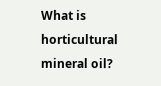What is horticultural mineral oil?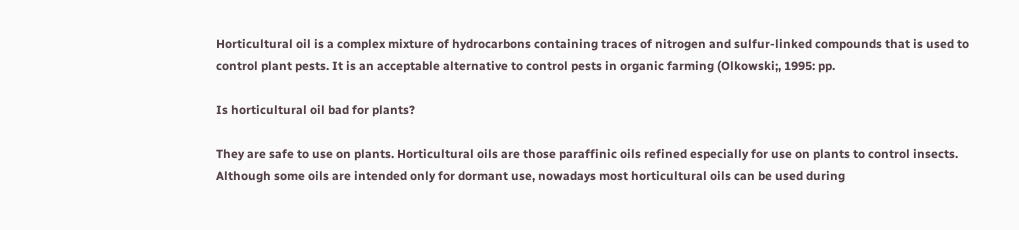Horticultural oil is a complex mixture of hydrocarbons containing traces of nitrogen and sulfur-linked compounds that is used to control plant pests. It is an acceptable alternative to control pests in organic farming (Olkowski;, 1995: pp.

Is horticultural oil bad for plants?

They are safe to use on plants. Horticultural oils are those paraffinic oils refined especially for use on plants to control insects. Although some oils are intended only for dormant use, nowadays most horticultural oils can be used during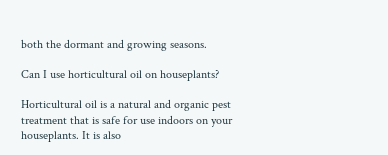both the dormant and growing seasons.

Can I use horticultural oil on houseplants?

Horticultural oil is a natural and organic pest treatment that is safe for use indoors on your houseplants. It is also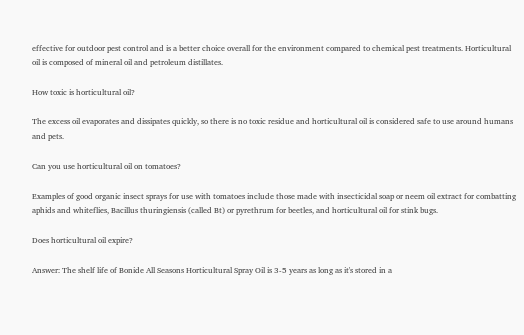effective for outdoor pest control and is a better choice overall for the environment compared to chemical pest treatments. Horticultural oil is composed of mineral oil and petroleum distillates.

How toxic is horticultural oil?

The excess oil evaporates and dissipates quickly, so there is no toxic residue and horticultural oil is considered safe to use around humans and pets.

Can you use horticultural oil on tomatoes?

Examples of good organic insect sprays for use with tomatoes include those made with insecticidal soap or neem oil extract for combatting aphids and whiteflies, Bacillus thuringiensis (called Bt) or pyrethrum for beetles, and horticultural oil for stink bugs.

Does horticultural oil expire?

Answer: The shelf life of Bonide All Seasons Horticultural Spray Oil is 3-5 years as long as it's stored in a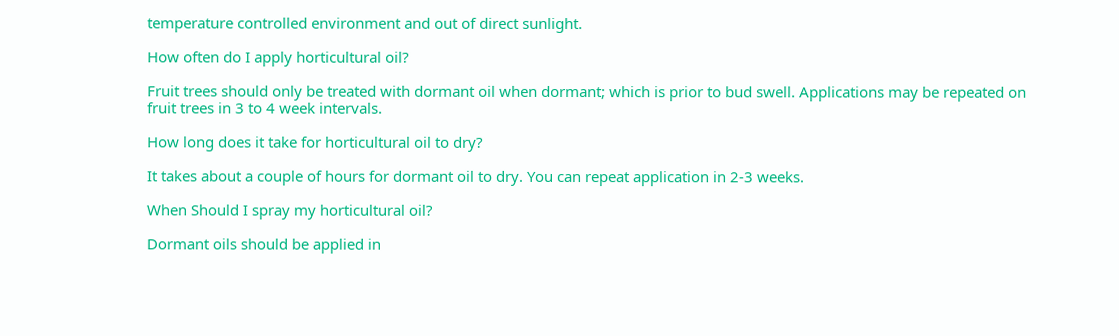temperature controlled environment and out of direct sunlight.

How often do I apply horticultural oil?

Fruit trees should only be treated with dormant oil when dormant; which is prior to bud swell. Applications may be repeated on fruit trees in 3 to 4 week intervals.

How long does it take for horticultural oil to dry?

It takes about a couple of hours for dormant oil to dry. You can repeat application in 2-3 weeks.

When Should I spray my horticultural oil?

Dormant oils should be applied in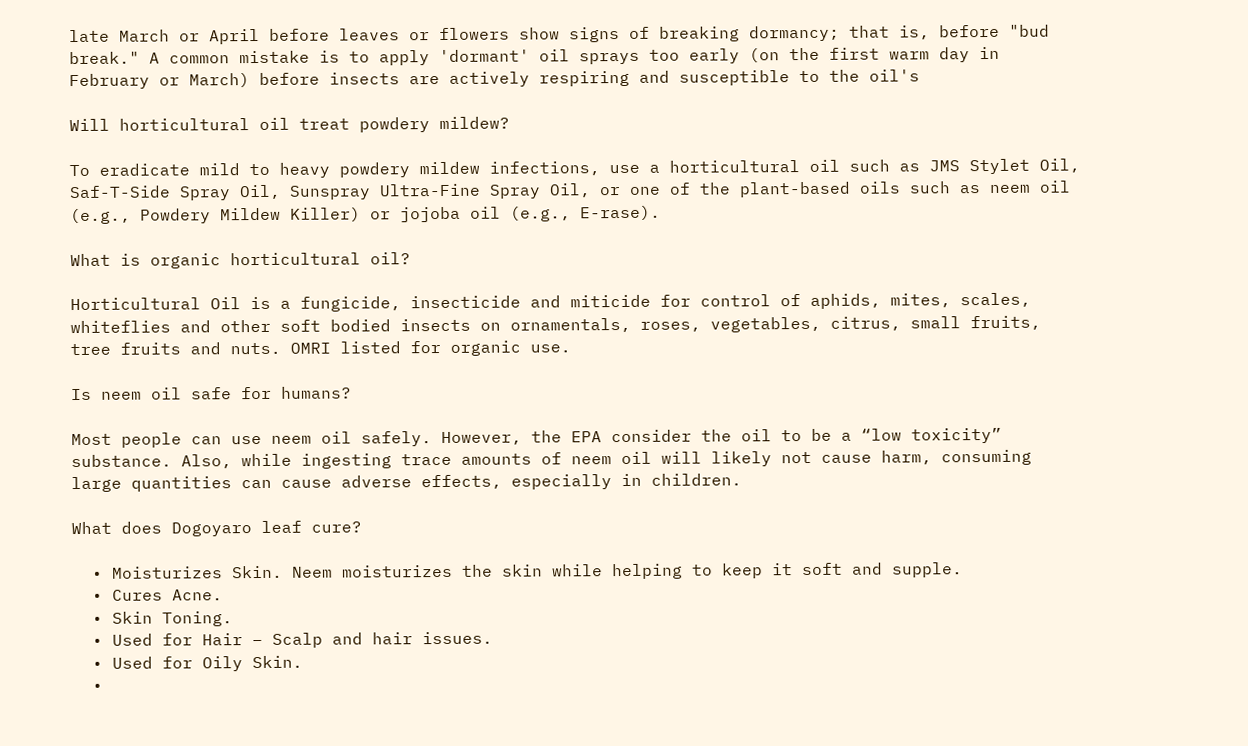late March or April before leaves or flowers show signs of breaking dormancy; that is, before "bud break." A common mistake is to apply 'dormant' oil sprays too early (on the first warm day in February or March) before insects are actively respiring and susceptible to the oil's

Will horticultural oil treat powdery mildew?

To eradicate mild to heavy powdery mildew infections, use a horticultural oil such as JMS Stylet Oil, Saf-T-Side Spray Oil, Sunspray Ultra-Fine Spray Oil, or one of the plant-based oils such as neem oil (e.g., Powdery Mildew Killer) or jojoba oil (e.g., E-rase).

What is organic horticultural oil?

Horticultural Oil is a fungicide, insecticide and miticide for control of aphids, mites, scales, whiteflies and other soft bodied insects on ornamentals, roses, vegetables, citrus, small fruits, tree fruits and nuts. OMRI listed for organic use.

Is neem oil safe for humans?

Most people can use neem oil safely. However, the EPA consider the oil to be a “low toxicity” substance. Also, while ingesting trace amounts of neem oil will likely not cause harm, consuming large quantities can cause adverse effects, especially in children.

What does Dogoyaro leaf cure?

  • Moisturizes Skin. Neem moisturizes the skin while helping to keep it soft and supple.
  • Cures Acne.
  • Skin Toning.
  • Used for Hair – Scalp and hair issues.
  • Used for Oily Skin.
  •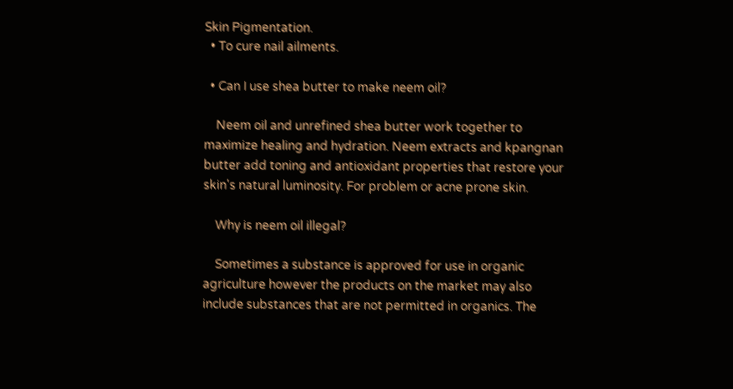Skin Pigmentation.
  • To cure nail ailments.

  • Can I use shea butter to make neem oil?

    Neem oil and unrefined shea butter work together to maximize healing and hydration. Neem extracts and kpangnan butter add toning and antioxidant properties that restore your skin's natural luminosity. For problem or acne prone skin.

    Why is neem oil illegal?

    Sometimes a substance is approved for use in organic agriculture however the products on the market may also include substances that are not permitted in organics. The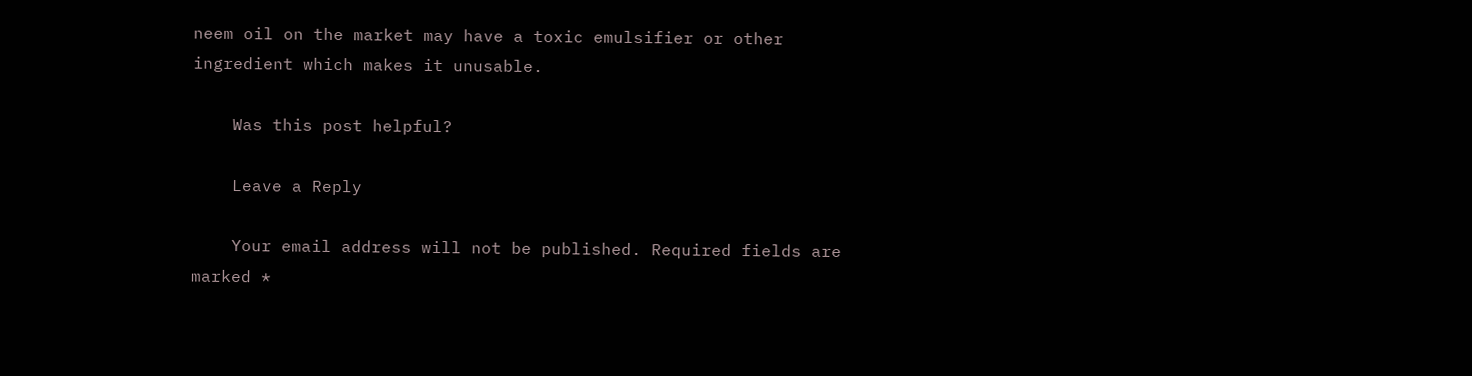neem oil on the market may have a toxic emulsifier or other ingredient which makes it unusable.

    Was this post helpful?

    Leave a Reply

    Your email address will not be published. Required fields are marked *